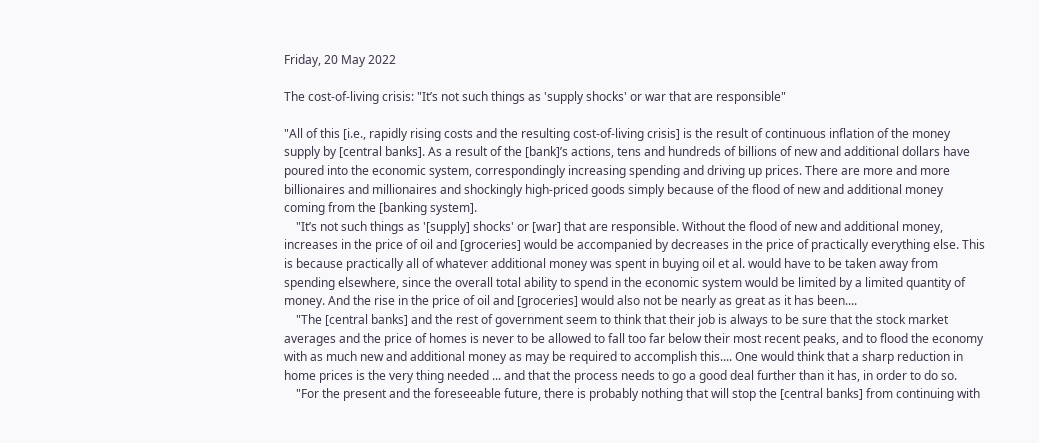Friday, 20 May 2022

The cost-of-living crisis: "It’s not such things as 'supply shocks' or war that are responsible"

"All of this [i.e., rapidly rising costs and the resulting cost-of-living crisis] is the result of continuous inflation of the money supply by [central banks]. As a result of the [bank]’s actions, tens and hundreds of billions of new and additional dollars have poured into the economic system, correspondingly increasing spending and driving up prices. There are more and more billionaires and millionaires and shockingly high-priced goods simply because of the flood of new and additional money coming from the [banking system].
    "It’s not such things as '[supply] shocks' or [war] that are responsible. Without the flood of new and additional money, increases in the price of oil and [groceries] would be accompanied by decreases in the price of practically everything else. This is because practically all of whatever additional money was spent in buying oil et al. would have to be taken away from spending elsewhere, since the overall total ability to spend in the economic system would be limited by a limited quantity of money. And the rise in the price of oil and [groceries] would also not be nearly as great as it has been....
    "The [central banks] and the rest of government seem to think that their job is always to be sure that the stock market averages and the price of homes is never to be allowed to fall too far below their most recent peaks, and to flood the economy with as much new and additional money as may be required to accomplish this.... One would think that a sharp reduction in home prices is the very thing needed ... and that the process needs to go a good deal further than it has, in order to do so.
    "For the present and the foreseeable future, there is probably nothing that will stop the [central banks] from continuing with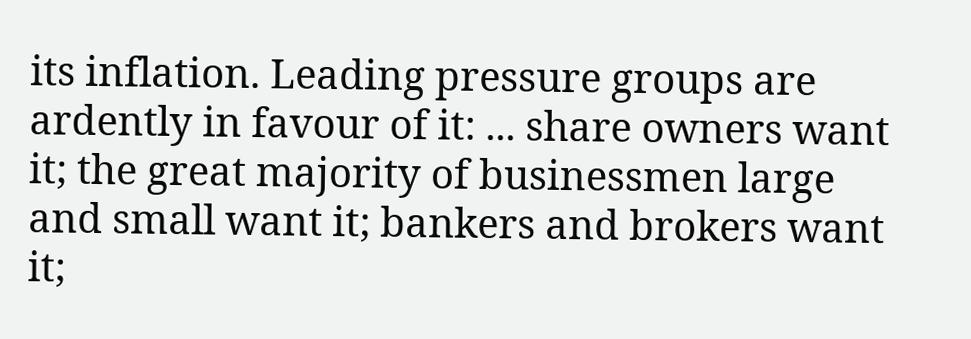its inflation. Leading pressure groups are ardently in favour of it: ... share owners want it; the great majority of businessmen large and small want it; bankers and brokers want it;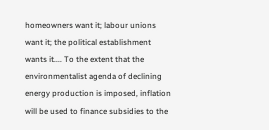homeowners want it; labour unions want it; the political establishment wants it.... To the extent that the environmentalist agenda of declining energy production is imposed, inflation will be used to finance subsidies to the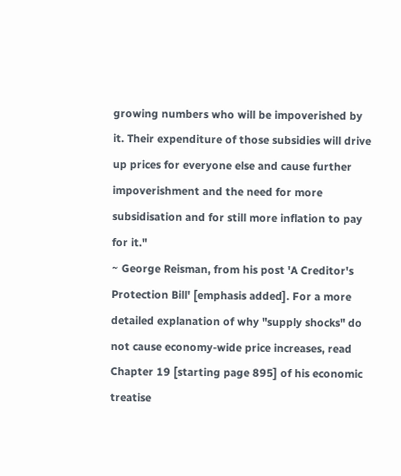growing numbers who will be impoverished by it. Their expenditure of those subsidies will drive up prices for everyone else and cause further impoverishment and the need for more subsidisation and for still more inflation to pay for it."
~ George Reisman, from his post 'A Creditor's Protection Bill' [emphasis added]. For a more detailed explanation of why "supply shocks" do not cause economy-wide price increases, read Chapter 19 [starting page 895] of his economic treatise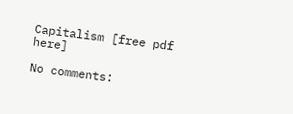Capitalism [free pdf here]

No comments: